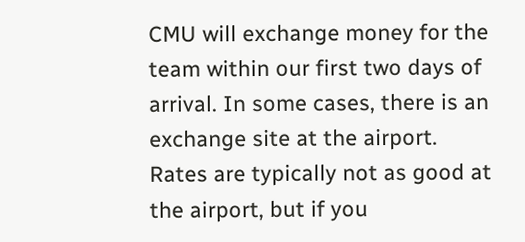CMU will exchange money for the team within our first two days of arrival. In some cases, there is an exchange site at the airport. Rates are typically not as good at the airport, but if you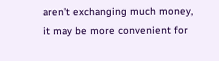aren’t exchanging much money, it may be more convenient for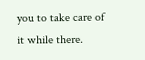you to take care of it while there.